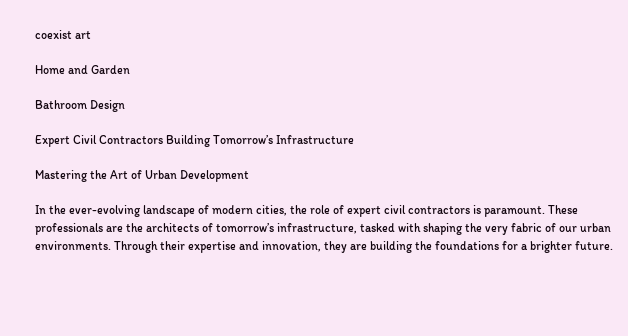coexist art

Home and Garden

Bathroom Design

Expert Civil Contractors Building Tomorrow’s Infrastructure

Mastering the Art of Urban Development

In the ever-evolving landscape of modern cities, the role of expert civil contractors is paramount. These professionals are the architects of tomorrow’s infrastructure, tasked with shaping the very fabric of our urban environments. Through their expertise and innovation, they are building the foundations for a brighter future.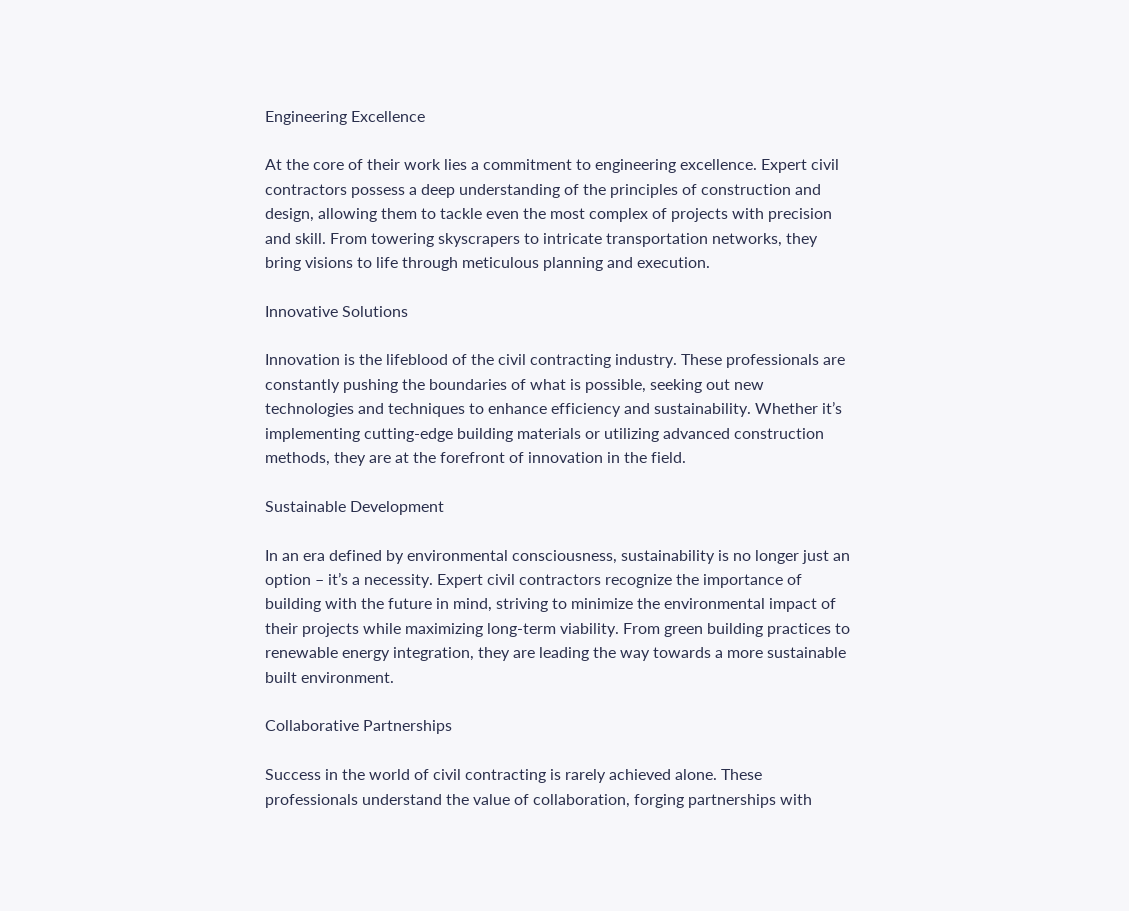Engineering Excellence

At the core of their work lies a commitment to engineering excellence. Expert civil contractors possess a deep understanding of the principles of construction and design, allowing them to tackle even the most complex of projects with precision and skill. From towering skyscrapers to intricate transportation networks, they bring visions to life through meticulous planning and execution.

Innovative Solutions

Innovation is the lifeblood of the civil contracting industry. These professionals are constantly pushing the boundaries of what is possible, seeking out new technologies and techniques to enhance efficiency and sustainability. Whether it’s implementing cutting-edge building materials or utilizing advanced construction methods, they are at the forefront of innovation in the field.

Sustainable Development

In an era defined by environmental consciousness, sustainability is no longer just an option – it’s a necessity. Expert civil contractors recognize the importance of building with the future in mind, striving to minimize the environmental impact of their projects while maximizing long-term viability. From green building practices to renewable energy integration, they are leading the way towards a more sustainable built environment.

Collaborative Partnerships

Success in the world of civil contracting is rarely achieved alone. These professionals understand the value of collaboration, forging partnerships with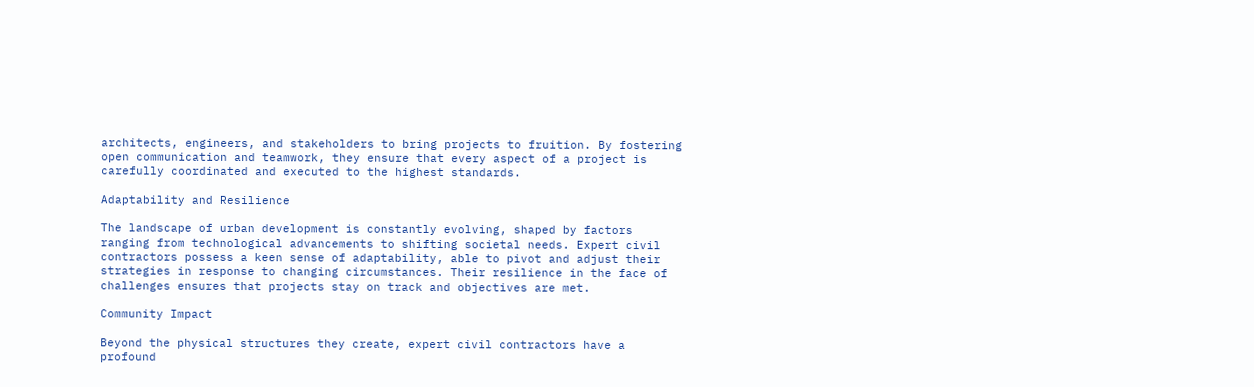architects, engineers, and stakeholders to bring projects to fruition. By fostering open communication and teamwork, they ensure that every aspect of a project is carefully coordinated and executed to the highest standards.

Adaptability and Resilience

The landscape of urban development is constantly evolving, shaped by factors ranging from technological advancements to shifting societal needs. Expert civil contractors possess a keen sense of adaptability, able to pivot and adjust their strategies in response to changing circumstances. Their resilience in the face of challenges ensures that projects stay on track and objectives are met.

Community Impact

Beyond the physical structures they create, expert civil contractors have a profound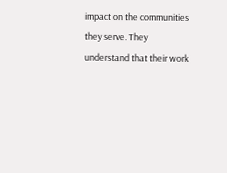impact on the communities they serve. They understand that their work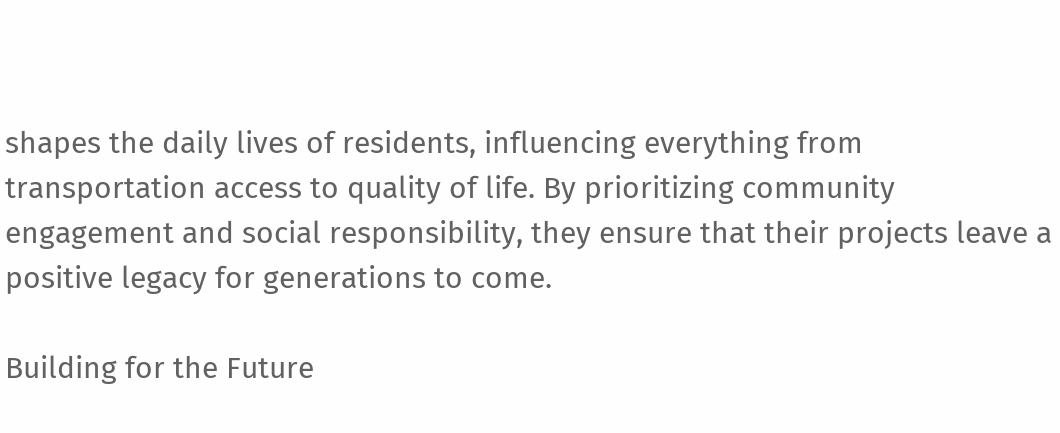shapes the daily lives of residents, influencing everything from transportation access to quality of life. By prioritizing community engagement and social responsibility, they ensure that their projects leave a positive legacy for generations to come.

Building for the Future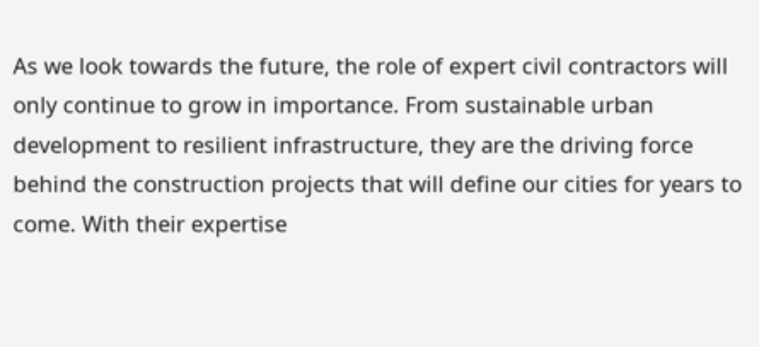As we look towards the future, the role of expert civil contractors will only continue to grow in importance. From sustainable urban development to resilient infrastructure, they are the driving force behind the construction projects that will define our cities for years to come. With their expertise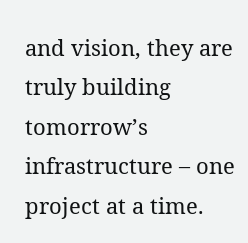and vision, they are truly building tomorrow’s infrastructure – one project at a time.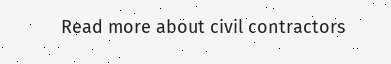Read more about civil contractors